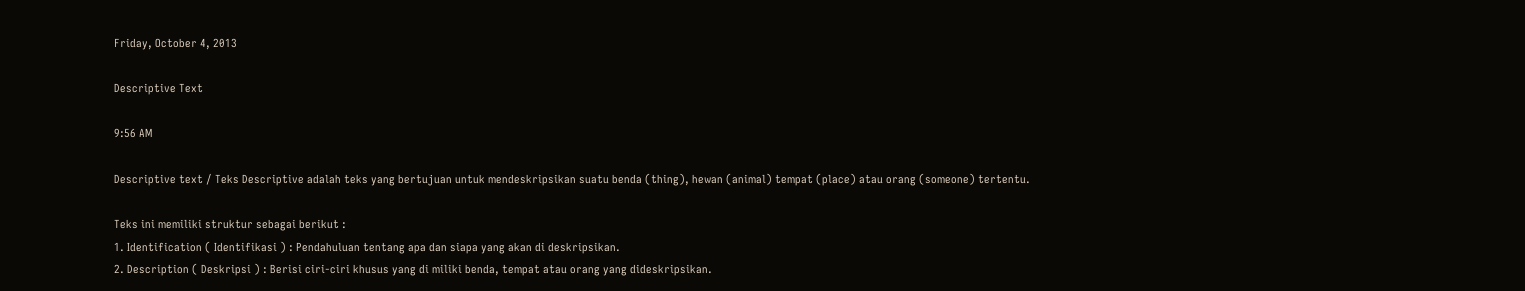Friday, October 4, 2013

Descriptive Text

9:56 AM

Descriptive text / Teks Descriptive adalah teks yang bertujuan untuk mendeskripsikan suatu benda (thing), hewan (animal) tempat (place) atau orang (someone) tertentu.

Teks ini memiliki struktur sebagai berikut :
1. Identification ( Identifikasi ) : Pendahuluan tentang apa dan siapa yang akan di deskripsikan.
2. Description ( Deskripsi ) : Berisi ciri-ciri khusus yang di miliki benda, tempat atau orang yang dideskripsikan.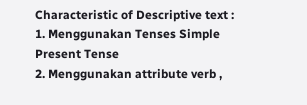Characteristic of Descriptive text :
1. Menggunakan Tenses Simple Present Tense
2. Menggunakan attribute verb ,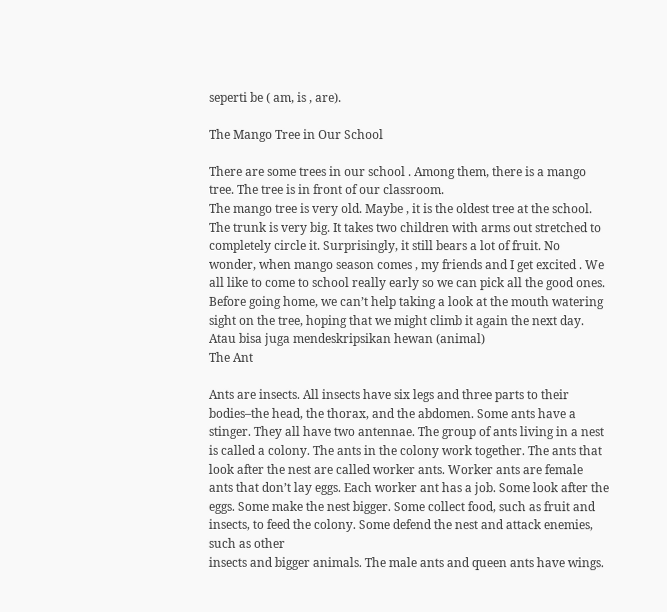seperti be ( am, is , are).

The Mango Tree in Our School

There are some trees in our school . Among them, there is a mango tree. The tree is in front of our classroom.
The mango tree is very old. Maybe , it is the oldest tree at the school. The trunk is very big. It takes two children with arms out stretched to completely circle it. Surprisingly, it still bears a lot of fruit. No wonder, when mango season comes , my friends and I get excited . We all like to come to school really early so we can pick all the good ones. Before going home, we can’t help taking a look at the mouth watering sight on the tree, hoping that we might climb it again the next day.
Atau bisa juga mendeskripsikan hewan (animal)
The Ant

Ants are insects. All insects have six legs and three parts to their bodies–the head, the thorax, and the abdomen. Some ants have a stinger. They all have two antennae. The group of ants living in a nest is called a colony. The ants in the colony work together. The ants that look after the nest are called worker ants. Worker ants are female ants that don’t lay eggs. Each worker ant has a job. Some look after the eggs. Some make the nest bigger. Some collect food, such as fruit and insects, to feed the colony. Some defend the nest and attack enemies, such as other
insects and bigger animals. The male ants and queen ants have wings.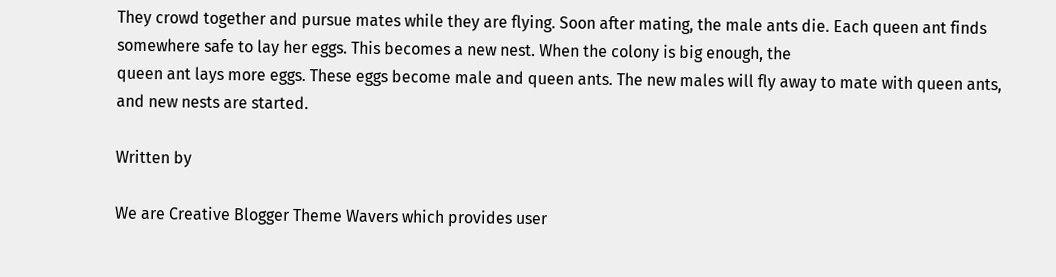They crowd together and pursue mates while they are flying. Soon after mating, the male ants die. Each queen ant finds somewhere safe to lay her eggs. This becomes a new nest. When the colony is big enough, the
queen ant lays more eggs. These eggs become male and queen ants. The new males will fly away to mate with queen ants, and new nests are started.

Written by

We are Creative Blogger Theme Wavers which provides user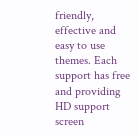friendly, effective and easy to use themes. Each support has free and providing HD support screen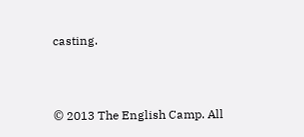casting.



© 2013 The English Camp. All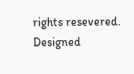rights resevered. Designed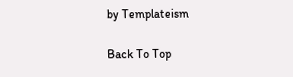by Templateism

Back To Top